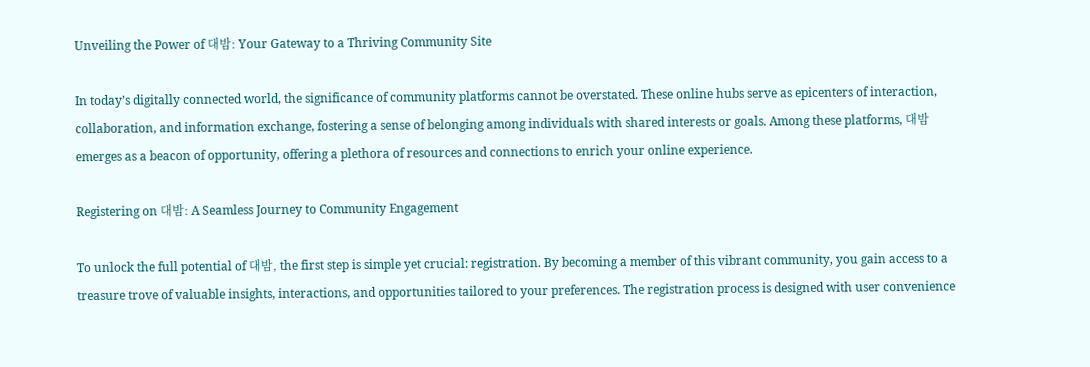Unveiling the Power of 대밤: Your Gateway to a Thriving Community Site

In today’s digitally connected world, the significance of community platforms cannot be overstated. These online hubs serve as epicenters of interaction, collaboration, and information exchange, fostering a sense of belonging among individuals with shared interests or goals. Among these platforms, 대밤 emerges as a beacon of opportunity, offering a plethora of resources and connections to enrich your online experience.

Registering on 대밤: A Seamless Journey to Community Engagement

To unlock the full potential of 대밤, the first step is simple yet crucial: registration. By becoming a member of this vibrant community, you gain access to a treasure trove of valuable insights, interactions, and opportunities tailored to your preferences. The registration process is designed with user convenience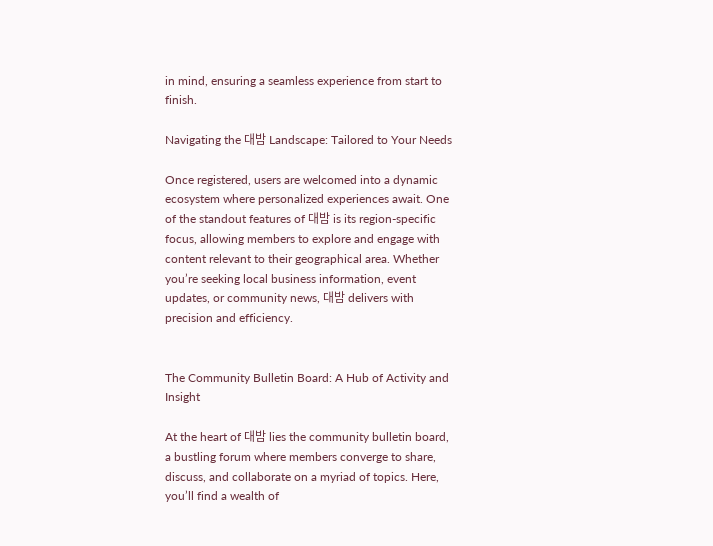in mind, ensuring a seamless experience from start to finish.

Navigating the 대밤 Landscape: Tailored to Your Needs

Once registered, users are welcomed into a dynamic ecosystem where personalized experiences await. One of the standout features of 대밤 is its region-specific focus, allowing members to explore and engage with content relevant to their geographical area. Whether you’re seeking local business information, event updates, or community news, 대밤 delivers with precision and efficiency.


The Community Bulletin Board: A Hub of Activity and Insight

At the heart of 대밤 lies the community bulletin board, a bustling forum where members converge to share, discuss, and collaborate on a myriad of topics. Here, you’ll find a wealth of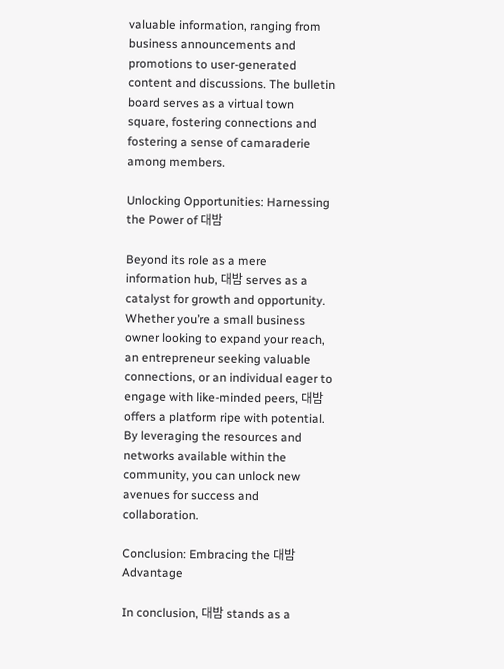valuable information, ranging from business announcements and promotions to user-generated content and discussions. The bulletin board serves as a virtual town square, fostering connections and fostering a sense of camaraderie among members.

Unlocking Opportunities: Harnessing the Power of 대밤

Beyond its role as a mere information hub, 대밤 serves as a catalyst for growth and opportunity. Whether you’re a small business owner looking to expand your reach, an entrepreneur seeking valuable connections, or an individual eager to engage with like-minded peers, 대밤 offers a platform ripe with potential. By leveraging the resources and networks available within the community, you can unlock new avenues for success and collaboration.

Conclusion: Embracing the 대밤 Advantage

In conclusion, 대밤 stands as a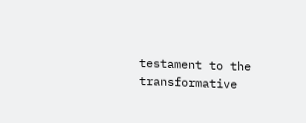testament to the transformative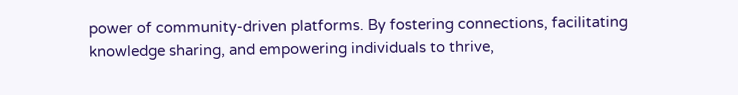power of community-driven platforms. By fostering connections, facilitating knowledge sharing, and empowering individuals to thrive,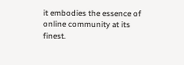it embodies the essence of online community at its finest.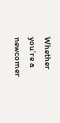Whether you’re a newcomer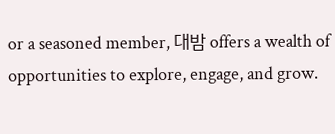or a seasoned member, 대밤 offers a wealth of opportunities to explore, engage, and grow.